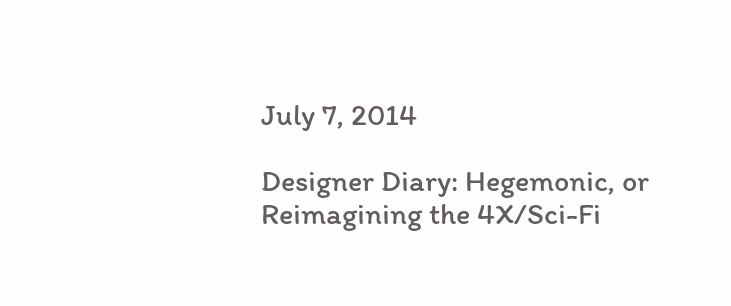July 7, 2014

Designer Diary: Hegemonic, or Reimagining the 4X/Sci-Fi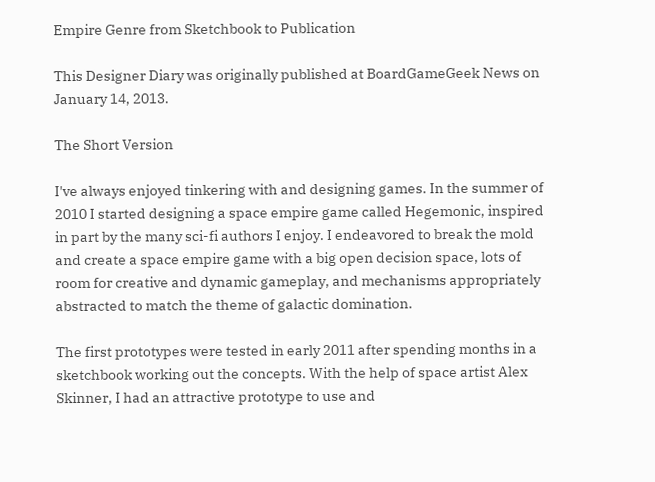Empire Genre from Sketchbook to Publication

This Designer Diary was originally published at BoardGameGeek News on January 14, 2013.

The Short Version

I've always enjoyed tinkering with and designing games. In the summer of 2010 I started designing a space empire game called Hegemonic, inspired in part by the many sci-fi authors I enjoy. I endeavored to break the mold and create a space empire game with a big open decision space, lots of room for creative and dynamic gameplay, and mechanisms appropriately abstracted to match the theme of galactic domination.

The first prototypes were tested in early 2011 after spending months in a sketchbook working out the concepts. With the help of space artist Alex Skinner, I had an attractive prototype to use and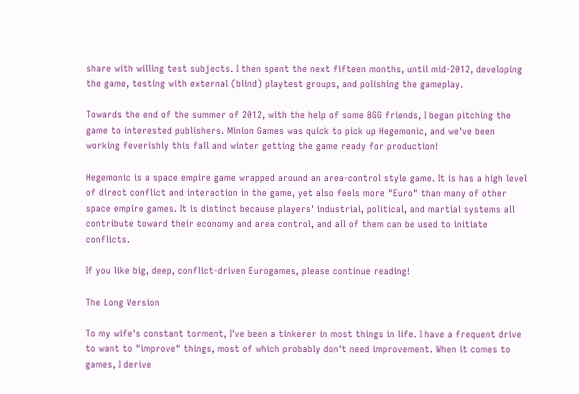share with willing test subjects. I then spent the next fifteen months, until mid-2012, developing the game, testing with external (blind) playtest groups, and polishing the gameplay.

Towards the end of the summer of 2012, with the help of some BGG friends, I began pitching the game to interested publishers. Minion Games was quick to pick up Hegemonic, and we've been working feverishly this fall and winter getting the game ready for production!

Hegemonic is a space empire game wrapped around an area-control style game. It is has a high level of direct conflict and interaction in the game, yet also feels more "Euro" than many of other space empire games. It is distinct because players' industrial, political, and martial systems all contribute toward their economy and area control, and all of them can be used to initiate conflicts.

If you like big, deep, conflict-driven Eurogames, please continue reading!

The Long Version

To my wife's constant torment, I've been a tinkerer in most things in life. I have a frequent drive to want to "improve" things, most of which probably don't need improvement. When it comes to games, I derive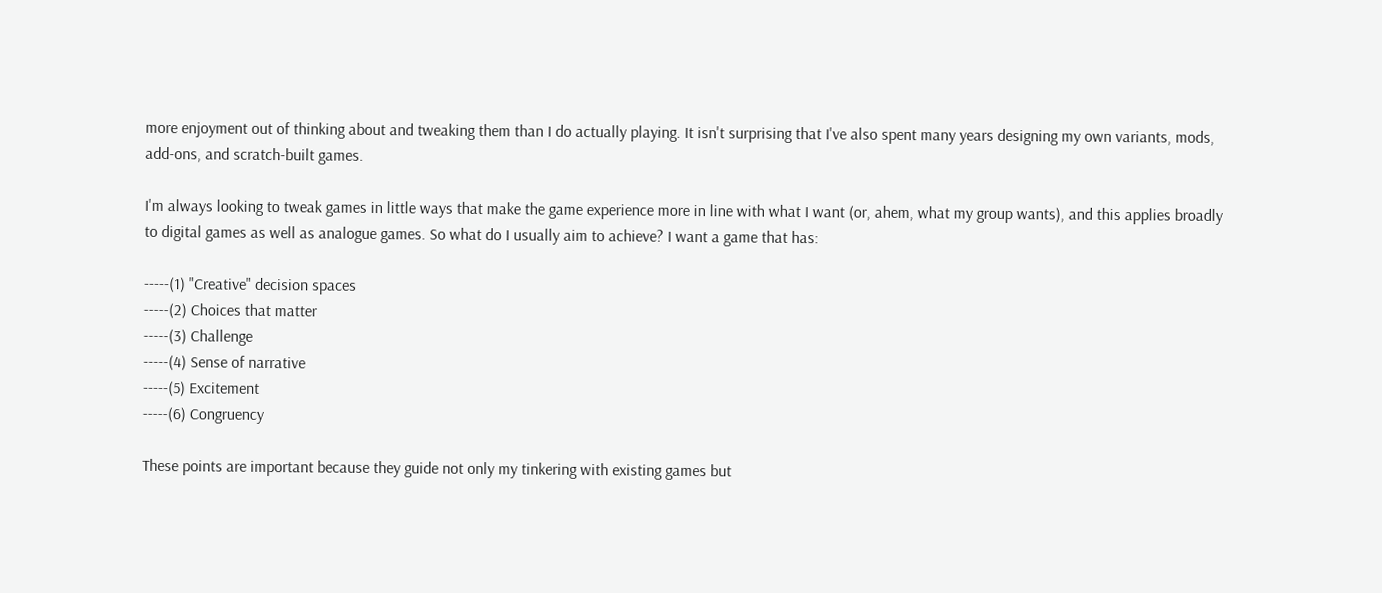more enjoyment out of thinking about and tweaking them than I do actually playing. It isn't surprising that I've also spent many years designing my own variants, mods, add-ons, and scratch-built games.

I'm always looking to tweak games in little ways that make the game experience more in line with what I want (or, ahem, what my group wants), and this applies broadly to digital games as well as analogue games. So what do I usually aim to achieve? I want a game that has:

-----(1) "Creative" decision spaces
-----(2) Choices that matter
-----(3) Challenge
-----(4) Sense of narrative
-----(5) Excitement
-----(6) Congruency

These points are important because they guide not only my tinkering with existing games but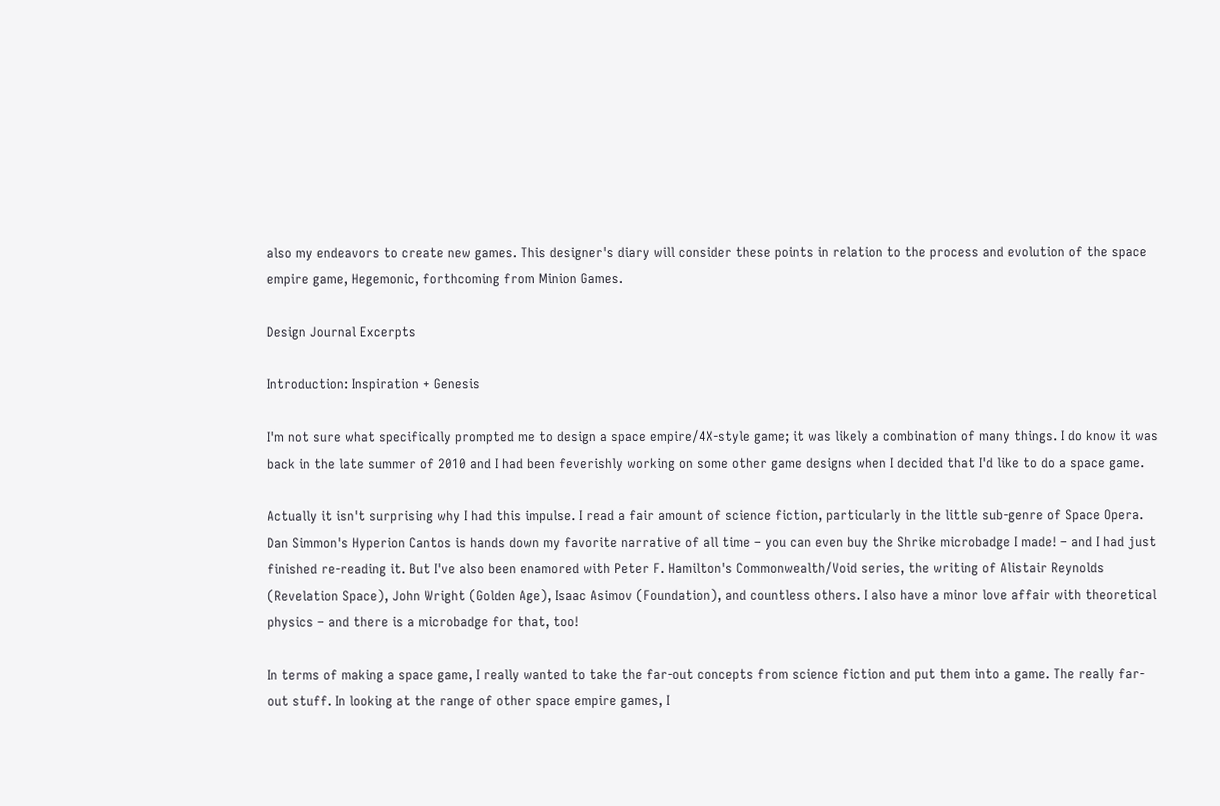also my endeavors to create new games. This designer's diary will consider these points in relation to the process and evolution of the space empire game, Hegemonic, forthcoming from Minion Games.

Design Journal Excerpts

Introduction: Inspiration + Genesis

I'm not sure what specifically prompted me to design a space empire/4X-style game; it was likely a combination of many things. I do know it was back in the late summer of 2010 and I had been feverishly working on some other game designs when I decided that I'd like to do a space game.

Actually it isn't surprising why I had this impulse. I read a fair amount of science fiction, particularly in the little sub-genre of Space Opera. Dan Simmon's Hyperion Cantos is hands down my favorite narrative of all time – you can even buy the Shrike microbadge I made! – and I had just finished re-reading it. But I've also been enamored with Peter F. Hamilton's Commonwealth/Void series, the writing of Alistair Reynolds (Revelation Space), John Wright (Golden Age), Isaac Asimov (Foundation), and countless others. I also have a minor love affair with theoretical physics – and there is a microbadge for that, too!

In terms of making a space game, I really wanted to take the far-out concepts from science fiction and put them into a game. The really far-out stuff. In looking at the range of other space empire games, I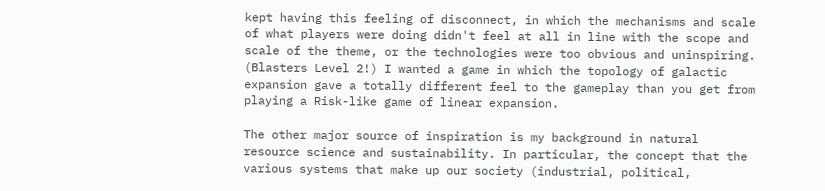kept having this feeling of disconnect, in which the mechanisms and scale of what players were doing didn't feel at all in line with the scope and scale of the theme, or the technologies were too obvious and uninspiring. (Blasters Level 2!) I wanted a game in which the topology of galactic expansion gave a totally different feel to the gameplay than you get from playing a Risk-like game of linear expansion.

The other major source of inspiration is my background in natural resource science and sustainability. In particular, the concept that the various systems that make up our society (industrial, political,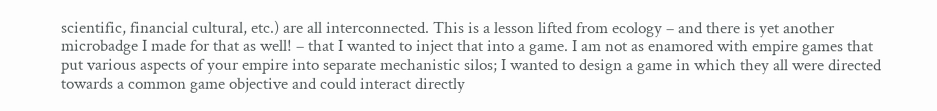scientific, financial cultural, etc.) are all interconnected. This is a lesson lifted from ecology – and there is yet another microbadge I made for that as well! – that I wanted to inject that into a game. I am not as enamored with empire games that put various aspects of your empire into separate mechanistic silos; I wanted to design a game in which they all were directed towards a common game objective and could interact directly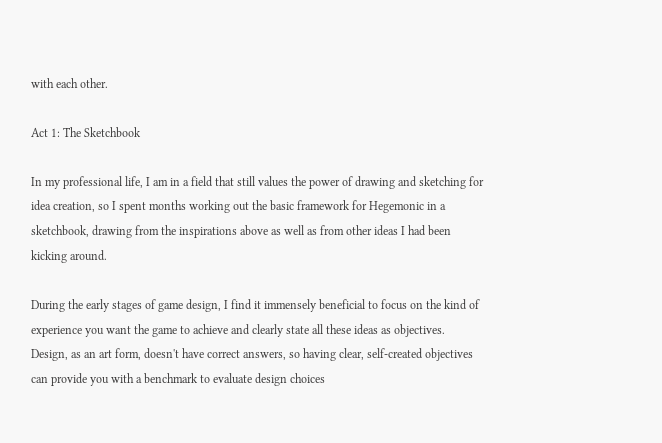with each other.

Act 1: The Sketchbook

In my professional life, I am in a field that still values the power of drawing and sketching for idea creation, so I spent months working out the basic framework for Hegemonic in a sketchbook, drawing from the inspirations above as well as from other ideas I had been kicking around.

During the early stages of game design, I find it immensely beneficial to focus on the kind of experience you want the game to achieve and clearly state all these ideas as objectives. Design, as an art form, doesn't have correct answers, so having clear, self-created objectives can provide you with a benchmark to evaluate design choices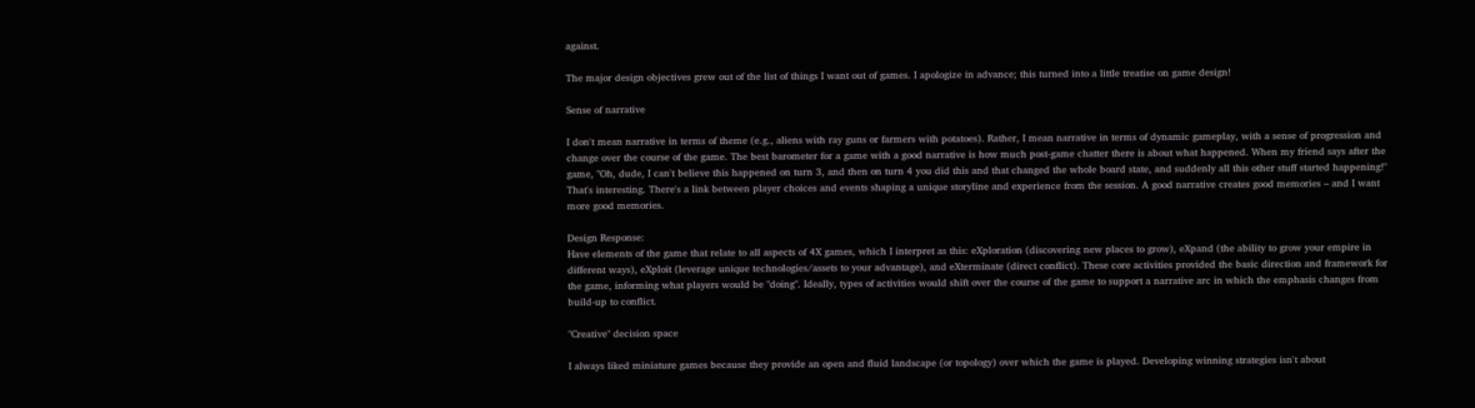against.

The major design objectives grew out of the list of things I want out of games. I apologize in advance; this turned into a little treatise on game design!

Sense of narrative

I don't mean narrative in terms of theme (e.g., aliens with ray guns or farmers with potatoes). Rather, I mean narrative in terms of dynamic gameplay, with a sense of progression and change over the course of the game. The best barometer for a game with a good narrative is how much post-game chatter there is about what happened. When my friend says after the game, "Oh, dude, I can't believe this happened on turn 3, and then on turn 4 you did this and that changed the whole board state, and suddenly all this other stuff started happening!" That's interesting. There's a link between player choices and events shaping a unique storyline and experience from the session. A good narrative creates good memories – and I want more good memories.

Design Response:
Have elements of the game that relate to all aspects of 4X games, which I interpret as this: eXploration (discovering new places to grow), eXpand (the ability to grow your empire in different ways), eXploit (leverage unique technologies/assets to your advantage), and eXterminate (direct conflict). These core activities provided the basic direction and framework for the game, informing what players would be "doing". Ideally, types of activities would shift over the course of the game to support a narrative arc in which the emphasis changes from build-up to conflict.

"Creative" decision space

I always liked miniature games because they provide an open and fluid landscape (or topology) over which the game is played. Developing winning strategies isn't about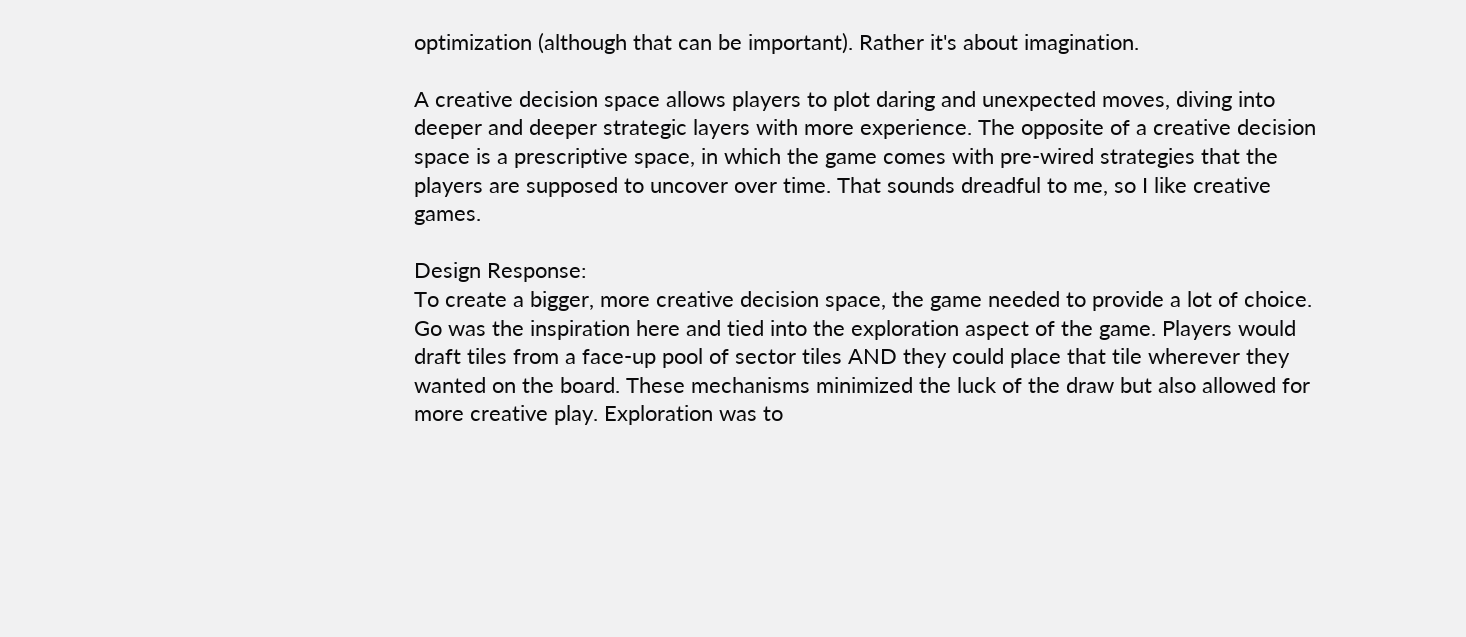optimization (although that can be important). Rather it's about imagination.

A creative decision space allows players to plot daring and unexpected moves, diving into deeper and deeper strategic layers with more experience. The opposite of a creative decision space is a prescriptive space, in which the game comes with pre-wired strategies that the players are supposed to uncover over time. That sounds dreadful to me, so I like creative games.

Design Response:
To create a bigger, more creative decision space, the game needed to provide a lot of choice. Go was the inspiration here and tied into the exploration aspect of the game. Players would draft tiles from a face-up pool of sector tiles AND they could place that tile wherever they wanted on the board. These mechanisms minimized the luck of the draw but also allowed for more creative play. Exploration was to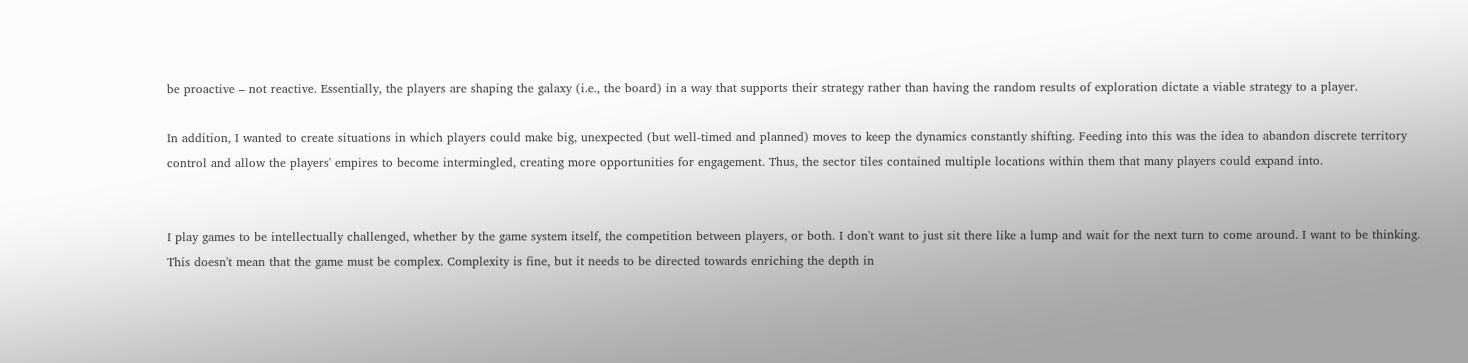be proactive – not reactive. Essentially, the players are shaping the galaxy (i.e., the board) in a way that supports their strategy rather than having the random results of exploration dictate a viable strategy to a player.

In addition, I wanted to create situations in which players could make big, unexpected (but well-timed and planned) moves to keep the dynamics constantly shifting. Feeding into this was the idea to abandon discrete territory control and allow the players' empires to become intermingled, creating more opportunities for engagement. Thus, the sector tiles contained multiple locations within them that many players could expand into.


I play games to be intellectually challenged, whether by the game system itself, the competition between players, or both. I don't want to just sit there like a lump and wait for the next turn to come around. I want to be thinking. This doesn't mean that the game must be complex. Complexity is fine, but it needs to be directed towards enriching the depth in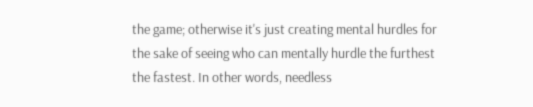the game; otherwise it's just creating mental hurdles for the sake of seeing who can mentally hurdle the furthest the fastest. In other words, needless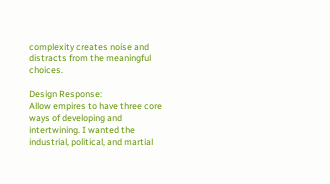complexity creates noise and distracts from the meaningful choices.

Design Response:
Allow empires to have three core ways of developing and intertwining. I wanted the industrial, political, and martial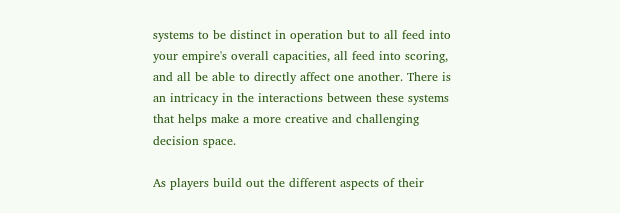systems to be distinct in operation but to all feed into your empire's overall capacities, all feed into scoring, and all be able to directly affect one another. There is an intricacy in the interactions between these systems that helps make a more creative and challenging decision space.

As players build out the different aspects of their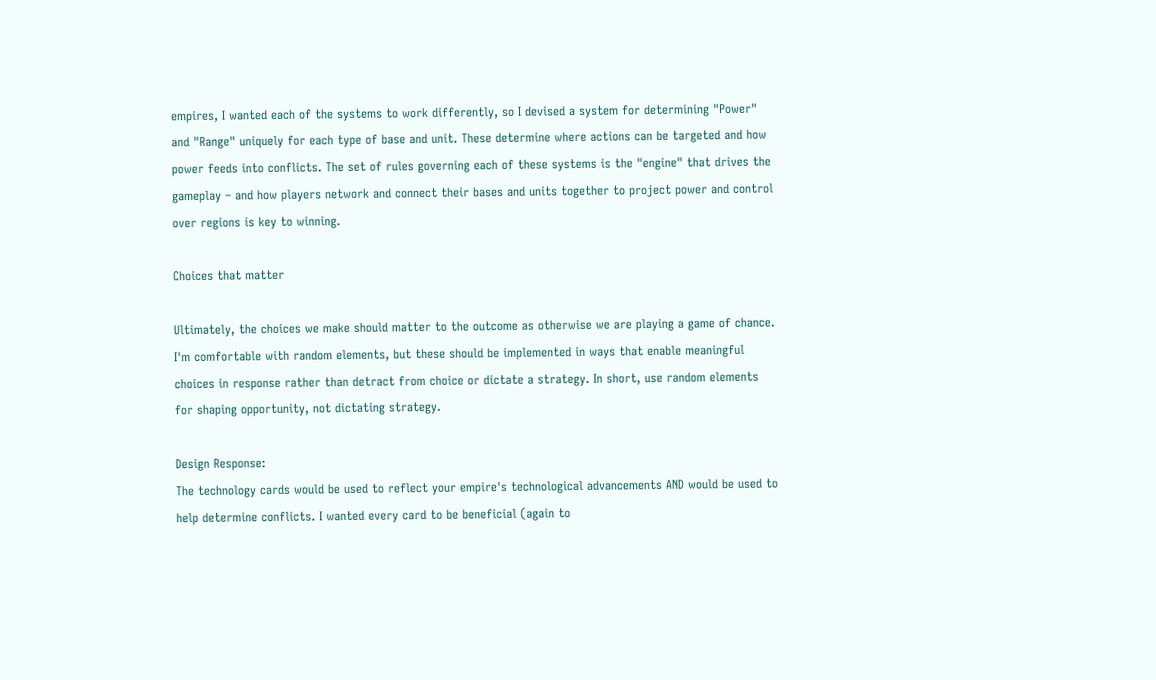empires, I wanted each of the systems to work differently, so I devised a system for determining "Power" and "Range" uniquely for each type of base and unit. These determine where actions can be targeted and how power feeds into conflicts. The set of rules governing each of these systems is the "engine" that drives the gameplay – and how players network and connect their bases and units together to project power and control over regions is key to winning.

Choices that matter

Ultimately, the choices we make should matter to the outcome as otherwise we are playing a game of chance. I'm comfortable with random elements, but these should be implemented in ways that enable meaningful choices in response rather than detract from choice or dictate a strategy. In short, use random elements for shaping opportunity, not dictating strategy.

Design Response:
The technology cards would be used to reflect your empire's technological advancements AND would be used to help determine conflicts. I wanted every card to be beneficial (again to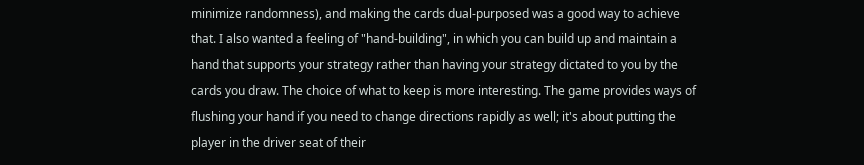minimize randomness), and making the cards dual-purposed was a good way to achieve that. I also wanted a feeling of "hand-building", in which you can build up and maintain a hand that supports your strategy rather than having your strategy dictated to you by the cards you draw. The choice of what to keep is more interesting. The game provides ways of flushing your hand if you need to change directions rapidly as well; it's about putting the player in the driver seat of their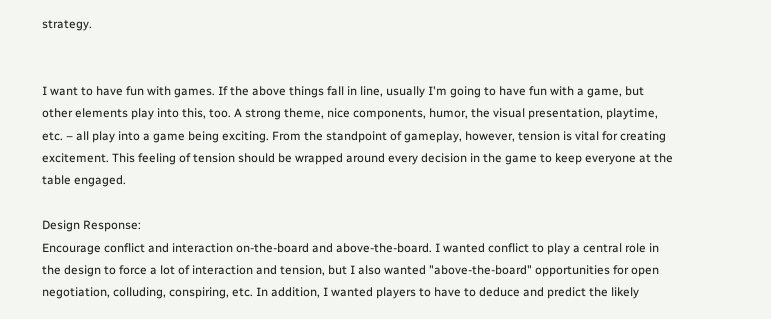strategy.


I want to have fun with games. If the above things fall in line, usually I'm going to have fun with a game, but other elements play into this, too. A strong theme, nice components, humor, the visual presentation, playtime, etc. – all play into a game being exciting. From the standpoint of gameplay, however, tension is vital for creating excitement. This feeling of tension should be wrapped around every decision in the game to keep everyone at the table engaged.

Design Response:
Encourage conflict and interaction on-the-board and above-the-board. I wanted conflict to play a central role in the design to force a lot of interaction and tension, but I also wanted "above-the-board" opportunities for open negotiation, colluding, conspiring, etc. In addition, I wanted players to have to deduce and predict the likely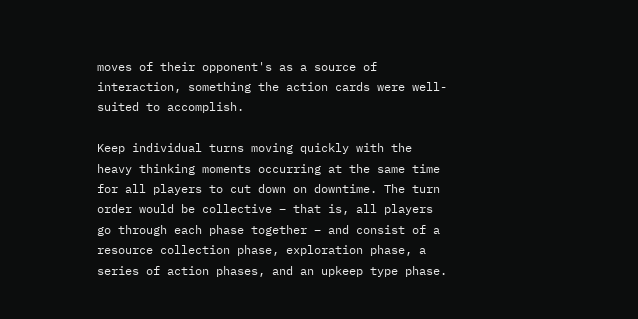moves of their opponent's as a source of interaction, something the action cards were well-suited to accomplish.

Keep individual turns moving quickly with the heavy thinking moments occurring at the same time for all players to cut down on downtime. The turn order would be collective – that is, all players go through each phase together – and consist of a resource collection phase, exploration phase, a series of action phases, and an upkeep type phase.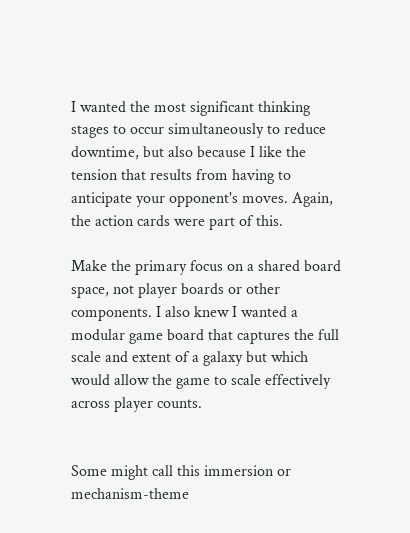I wanted the most significant thinking stages to occur simultaneously to reduce downtime, but also because I like the tension that results from having to anticipate your opponent's moves. Again, the action cards were part of this.

Make the primary focus on a shared board space, not player boards or other components. I also knew I wanted a modular game board that captures the full scale and extent of a galaxy but which would allow the game to scale effectively across player counts.


Some might call this immersion or mechanism-theme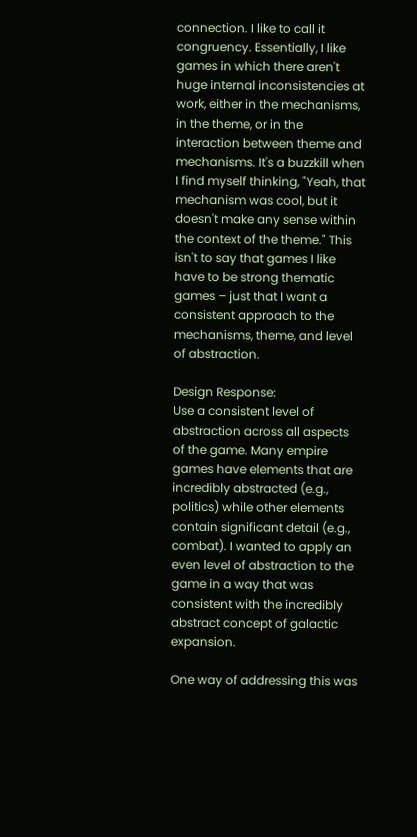connection. I like to call it congruency. Essentially, I like games in which there aren't huge internal inconsistencies at work, either in the mechanisms, in the theme, or in the interaction between theme and mechanisms. It's a buzzkill when I find myself thinking, "Yeah, that mechanism was cool, but it doesn't make any sense within the context of the theme." This isn't to say that games I like have to be strong thematic games – just that I want a consistent approach to the mechanisms, theme, and level of abstraction.

Design Response:
Use a consistent level of abstraction across all aspects of the game. Many empire games have elements that are incredibly abstracted (e.g., politics) while other elements contain significant detail (e.g., combat). I wanted to apply an even level of abstraction to the game in a way that was consistent with the incredibly abstract concept of galactic expansion.

One way of addressing this was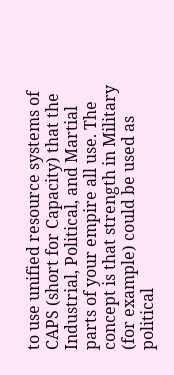to use unified resource systems of CAPS (short for Capacity) that the Industrial, Political, and Martial parts of your empire all use. The concept is that strength in Military (for example) could be used as political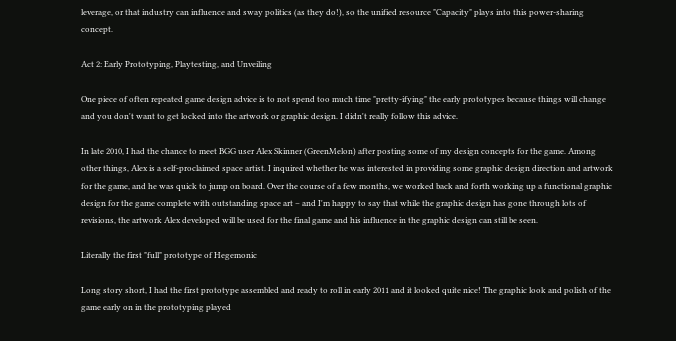leverage, or that industry can influence and sway politics (as they do!), so the unified resource "Capacity" plays into this power-sharing concept.

Act 2: Early Prototyping, Playtesting, and Unveiling

One piece of often repeated game design advice is to not spend too much time "pretty-ifying" the early prototypes because things will change and you don't want to get locked into the artwork or graphic design. I didn't really follow this advice.

In late 2010, I had the chance to meet BGG user Alex Skinner (GreenMelon) after posting some of my design concepts for the game. Among other things, Alex is a self-proclaimed space artist. I inquired whether he was interested in providing some graphic design direction and artwork for the game, and he was quick to jump on board. Over the course of a few months, we worked back and forth working up a functional graphic design for the game complete with outstanding space art – and I'm happy to say that while the graphic design has gone through lots of revisions, the artwork Alex developed will be used for the final game and his influence in the graphic design can still be seen.

Literally the first "full" prototype of Hegemonic

Long story short, I had the first prototype assembled and ready to roll in early 2011 and it looked quite nice! The graphic look and polish of the game early on in the prototyping played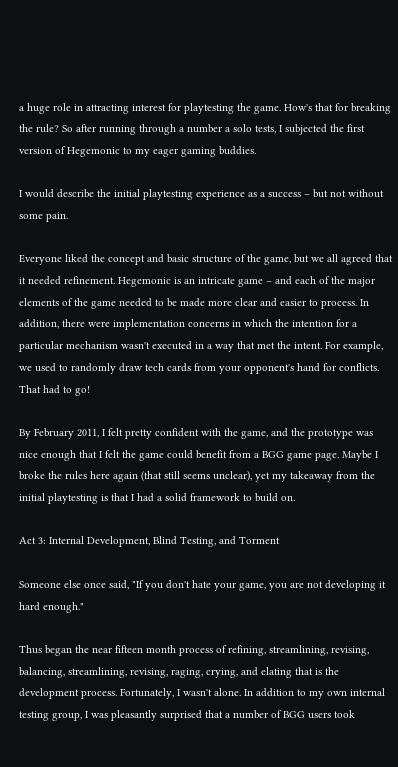a huge role in attracting interest for playtesting the game. How's that for breaking the rule? So after running through a number a solo tests, I subjected the first version of Hegemonic to my eager gaming buddies.

I would describe the initial playtesting experience as a success – but not without some pain.

Everyone liked the concept and basic structure of the game, but we all agreed that it needed refinement. Hegemonic is an intricate game – and each of the major elements of the game needed to be made more clear and easier to process. In addition, there were implementation concerns in which the intention for a particular mechanism wasn't executed in a way that met the intent. For example, we used to randomly draw tech cards from your opponent's hand for conflicts. That had to go!

By February 2011, I felt pretty confident with the game, and the prototype was nice enough that I felt the game could benefit from a BGG game page. Maybe I broke the rules here again (that still seems unclear), yet my takeaway from the initial playtesting is that I had a solid framework to build on.

Act 3: Internal Development, Blind Testing, and Torment

Someone else once said, "If you don't hate your game, you are not developing it hard enough."

Thus began the near fifteen month process of refining, streamlining, revising, balancing, streamlining, revising, raging, crying, and elating that is the development process. Fortunately, I wasn't alone. In addition to my own internal testing group, I was pleasantly surprised that a number of BGG users took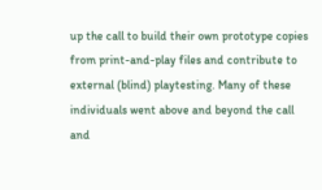up the call to build their own prototype copies from print-and-play files and contribute to external (blind) playtesting. Many of these individuals went above and beyond the call and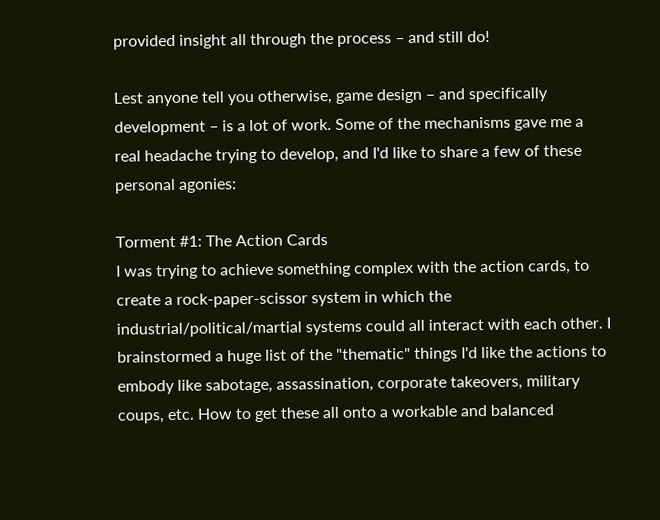provided insight all through the process – and still do!

Lest anyone tell you otherwise, game design – and specifically development – is a lot of work. Some of the mechanisms gave me a real headache trying to develop, and I'd like to share a few of these personal agonies:

Torment #1: The Action Cards
I was trying to achieve something complex with the action cards, to create a rock-paper-scissor system in which the industrial/political/martial systems could all interact with each other. I brainstormed a huge list of the "thematic" things I'd like the actions to embody like sabotage, assassination, corporate takeovers, military coups, etc. How to get these all onto a workable and balanced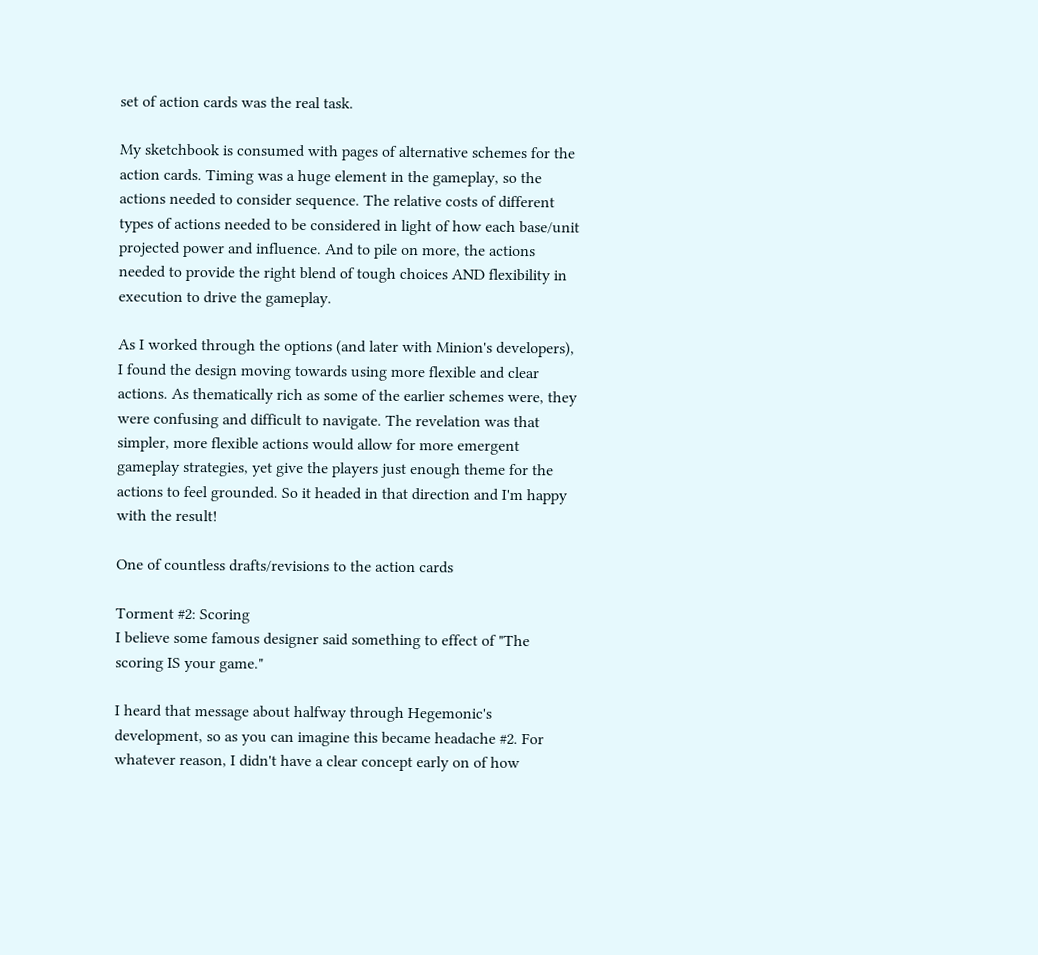set of action cards was the real task.

My sketchbook is consumed with pages of alternative schemes for the action cards. Timing was a huge element in the gameplay, so the actions needed to consider sequence. The relative costs of different types of actions needed to be considered in light of how each base/unit projected power and influence. And to pile on more, the actions needed to provide the right blend of tough choices AND flexibility in execution to drive the gameplay.

As I worked through the options (and later with Minion's developers), I found the design moving towards using more flexible and clear actions. As thematically rich as some of the earlier schemes were, they were confusing and difficult to navigate. The revelation was that simpler, more flexible actions would allow for more emergent gameplay strategies, yet give the players just enough theme for the actions to feel grounded. So it headed in that direction and I'm happy with the result!

One of countless drafts/revisions to the action cards

Torment #2: Scoring
I believe some famous designer said something to effect of "The scoring IS your game."

I heard that message about halfway through Hegemonic's development, so as you can imagine this became headache #2. For whatever reason, I didn't have a clear concept early on of how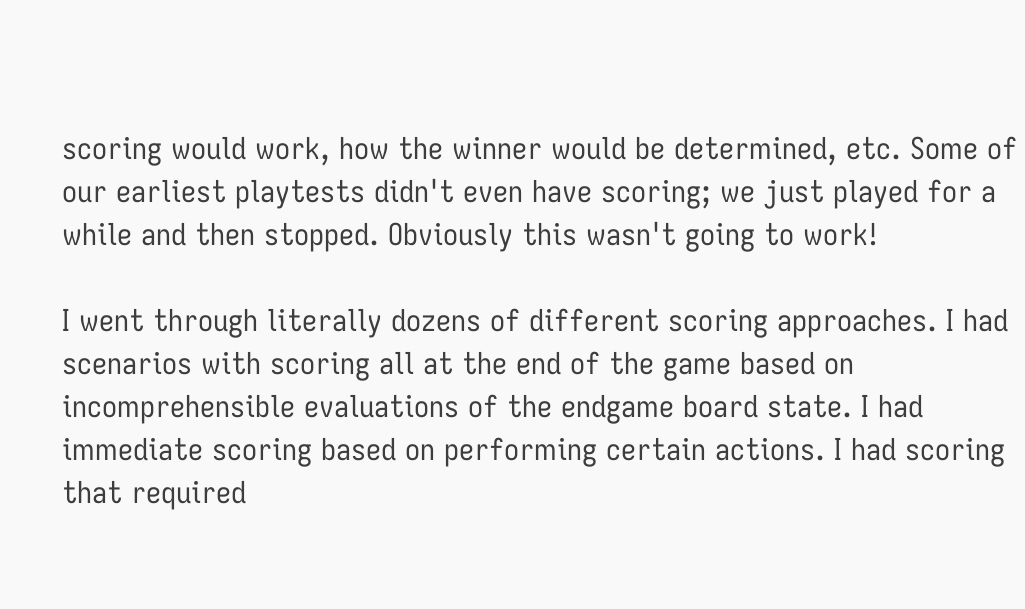scoring would work, how the winner would be determined, etc. Some of our earliest playtests didn't even have scoring; we just played for a while and then stopped. Obviously this wasn't going to work!

I went through literally dozens of different scoring approaches. I had scenarios with scoring all at the end of the game based on incomprehensible evaluations of the endgame board state. I had immediate scoring based on performing certain actions. I had scoring that required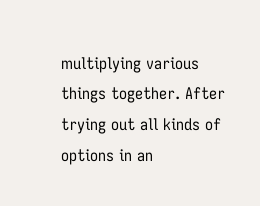multiplying various things together. After trying out all kinds of options in an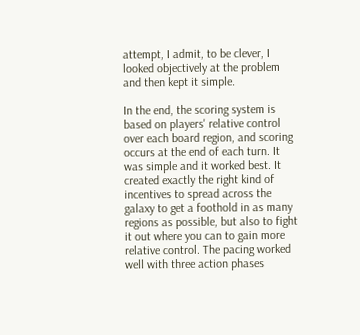attempt, I admit, to be clever, I looked objectively at the problem and then kept it simple.

In the end, the scoring system is based on players' relative control over each board region, and scoring occurs at the end of each turn. It was simple and it worked best. It created exactly the right kind of incentives to spread across the galaxy to get a foothold in as many regions as possible, but also to fight it out where you can to gain more relative control. The pacing worked well with three action phases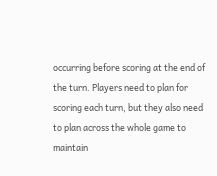occurring before scoring at the end of the turn. Players need to plan for scoring each turn, but they also need to plan across the whole game to maintain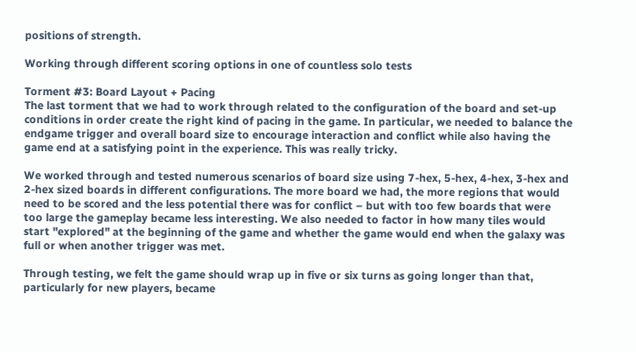positions of strength.

Working through different scoring options in one of countless solo tests

Torment #3: Board Layout + Pacing
The last torment that we had to work through related to the configuration of the board and set-up conditions in order create the right kind of pacing in the game. In particular, we needed to balance the endgame trigger and overall board size to encourage interaction and conflict while also having the game end at a satisfying point in the experience. This was really tricky.

We worked through and tested numerous scenarios of board size using 7-hex, 5-hex, 4-hex, 3-hex and 2-hex sized boards in different configurations. The more board we had, the more regions that would need to be scored and the less potential there was for conflict – but with too few boards that were too large the gameplay became less interesting. We also needed to factor in how many tiles would start "explored" at the beginning of the game and whether the game would end when the galaxy was full or when another trigger was met.

Through testing, we felt the game should wrap up in five or six turns as going longer than that, particularly for new players, became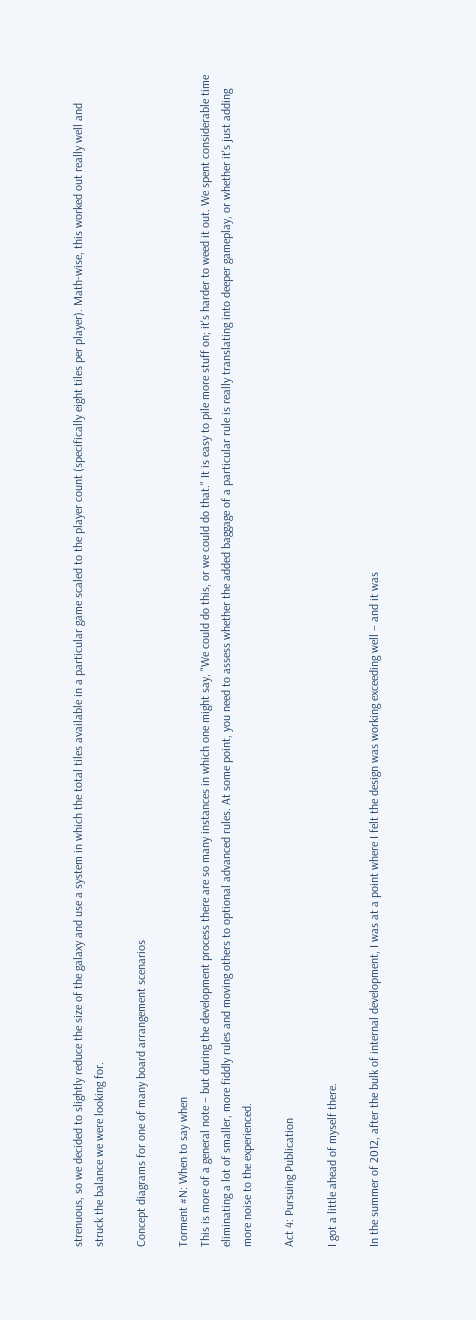strenuous, so we decided to slightly reduce the size of the galaxy and use a system in which the total tiles available in a particular game scaled to the player count (specifically eight tiles per player). Math-wise, this worked out really well and struck the balance we were looking for.

Concept diagrams for one of many board arrangement scenarios

Torment #N: When to say when
This is more of a general note – but during the development process there are so many instances in which one might say, "We could do this, or we could do that." It is easy to pile more stuff on; it's harder to weed it out. We spent considerable time eliminating a lot of smaller, more fiddly rules and moving others to optional advanced rules. At some point, you need to assess whether the added baggage of a particular rule is really translating into deeper gameplay, or whether it's just adding more noise to the experienced.

Act 4: Pursuing Publication

I got a little ahead of myself there.

In the summer of 2012, after the bulk of internal development, I was at a point where I felt the design was working exceeding well – and it was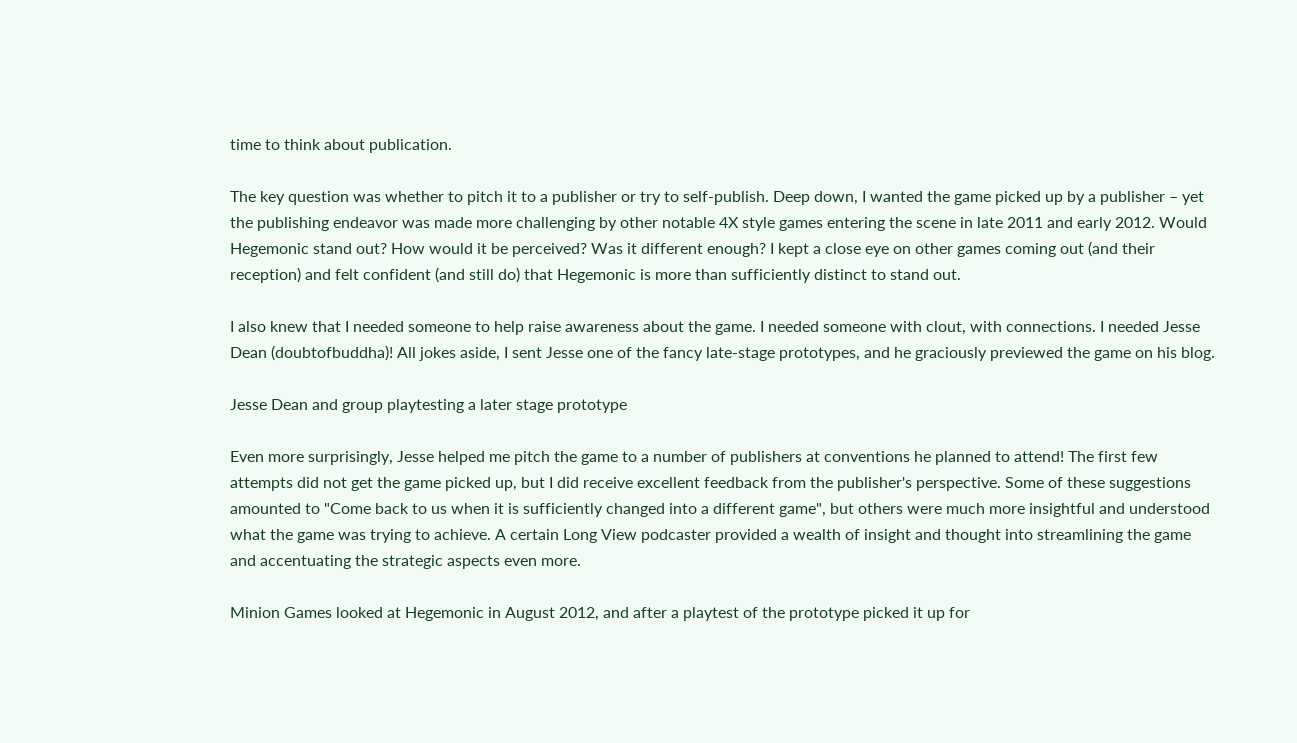time to think about publication.

The key question was whether to pitch it to a publisher or try to self-publish. Deep down, I wanted the game picked up by a publisher – yet the publishing endeavor was made more challenging by other notable 4X style games entering the scene in late 2011 and early 2012. Would Hegemonic stand out? How would it be perceived? Was it different enough? I kept a close eye on other games coming out (and their reception) and felt confident (and still do) that Hegemonic is more than sufficiently distinct to stand out.

I also knew that I needed someone to help raise awareness about the game. I needed someone with clout, with connections. I needed Jesse Dean (doubtofbuddha)! All jokes aside, I sent Jesse one of the fancy late-stage prototypes, and he graciously previewed the game on his blog.

Jesse Dean and group playtesting a later stage prototype

Even more surprisingly, Jesse helped me pitch the game to a number of publishers at conventions he planned to attend! The first few attempts did not get the game picked up, but I did receive excellent feedback from the publisher's perspective. Some of these suggestions amounted to "Come back to us when it is sufficiently changed into a different game", but others were much more insightful and understood what the game was trying to achieve. A certain Long View podcaster provided a wealth of insight and thought into streamlining the game and accentuating the strategic aspects even more.

Minion Games looked at Hegemonic in August 2012, and after a playtest of the prototype picked it up for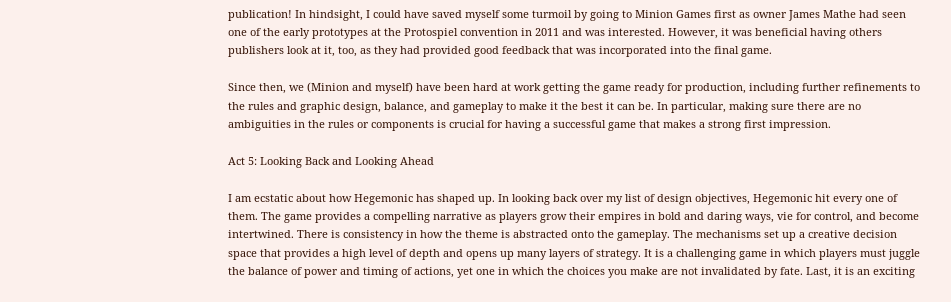publication! In hindsight, I could have saved myself some turmoil by going to Minion Games first as owner James Mathe had seen one of the early prototypes at the Protospiel convention in 2011 and was interested. However, it was beneficial having others publishers look at it, too, as they had provided good feedback that was incorporated into the final game.

Since then, we (Minion and myself) have been hard at work getting the game ready for production, including further refinements to the rules and graphic design, balance, and gameplay to make it the best it can be. In particular, making sure there are no ambiguities in the rules or components is crucial for having a successful game that makes a strong first impression.

Act 5: Looking Back and Looking Ahead

I am ecstatic about how Hegemonic has shaped up. In looking back over my list of design objectives, Hegemonic hit every one of them. The game provides a compelling narrative as players grow their empires in bold and daring ways, vie for control, and become intertwined. There is consistency in how the theme is abstracted onto the gameplay. The mechanisms set up a creative decision space that provides a high level of depth and opens up many layers of strategy. It is a challenging game in which players must juggle the balance of power and timing of actions, yet one in which the choices you make are not invalidated by fate. Last, it is an exciting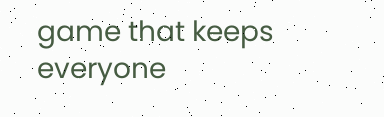game that keeps everyone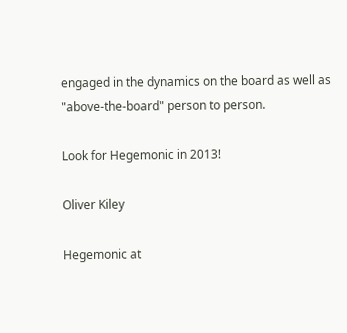engaged in the dynamics on the board as well as "above-the-board" person to person.

Look for Hegemonic in 2013!

Oliver Kiley

Hegemonic at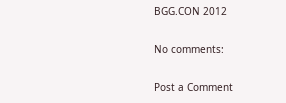BGG.CON 2012

No comments:

Post a Comment